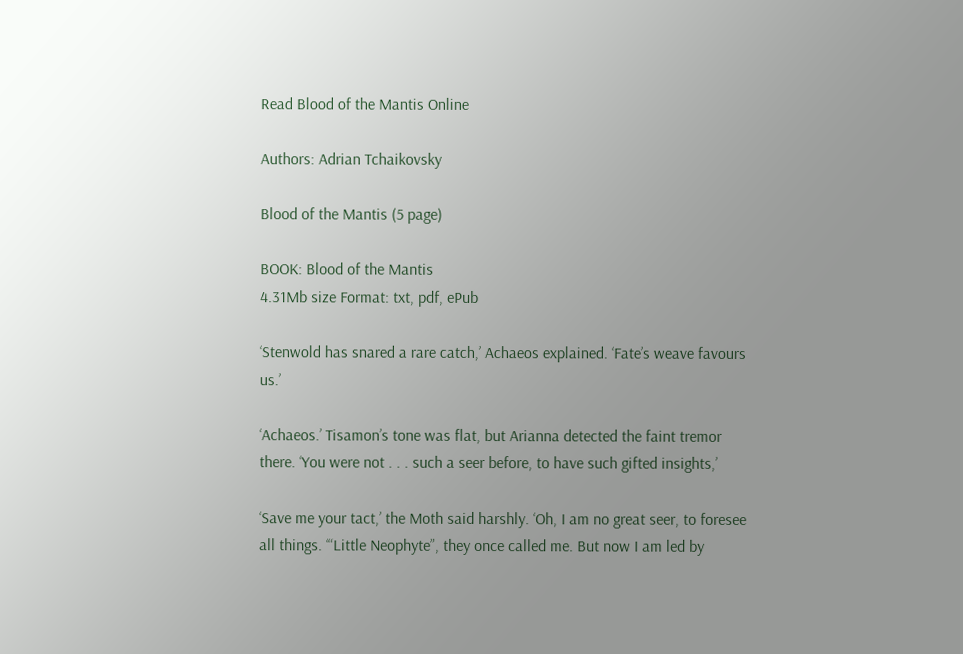Read Blood of the Mantis Online

Authors: Adrian Tchaikovsky

Blood of the Mantis (5 page)

BOOK: Blood of the Mantis
4.31Mb size Format: txt, pdf, ePub

‘Stenwold has snared a rare catch,’ Achaeos explained. ‘Fate’s weave favours us.’

‘Achaeos.’ Tisamon’s tone was flat, but Arianna detected the faint tremor there. ‘You were not . . . such a seer before, to have such gifted insights,’

‘Save me your tact,’ the Moth said harshly. ‘Oh, I am no great seer, to foresee all things. ‘“Little Neophyte”, they once called me. But now I am led by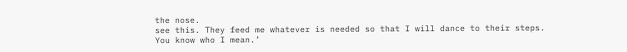the nose.
see this. They feed me whatever is needed so that I will dance to their steps. You know who I mean.’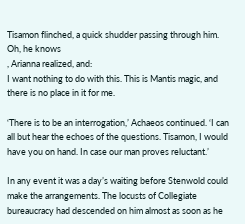Tisamon flinched, a quick shudder passing through him.
Oh, he knows
, Arianna realized, and:
I want nothing to do with this. This is Mantis magic, and there is no place in it for me.

‘There is to be an interrogation,’ Achaeos continued. ‘I can all but hear the echoes of the questions. Tisamon, I would have you on hand. In case our man proves reluctant.’

In any event it was a day’s waiting before Stenwold could make the arrangements. The locusts of Collegiate bureaucracy had descended on him almost as soon as he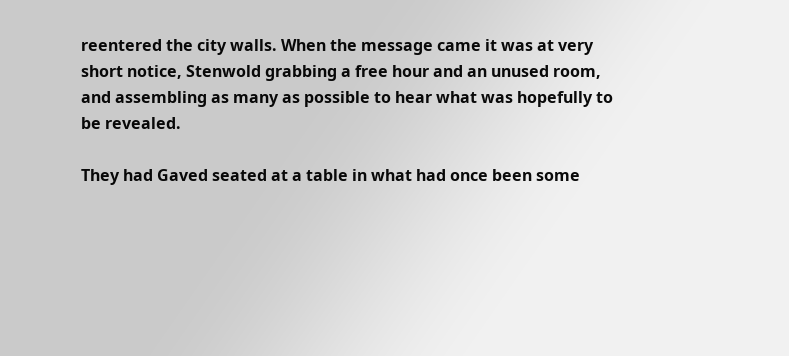reentered the city walls. When the message came it was at very short notice, Stenwold grabbing a free hour and an unused room, and assembling as many as possible to hear what was hopefully to be revealed.

They had Gaved seated at a table in what had once been some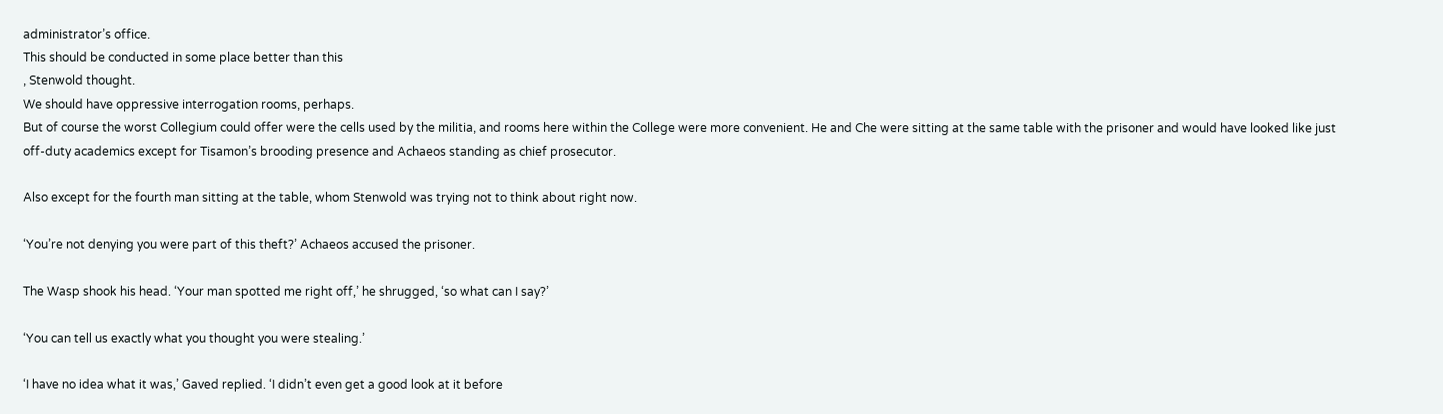administrator’s office.
This should be conducted in some place better than this
, Stenwold thought.
We should have oppressive interrogation rooms, perhaps.
But of course the worst Collegium could offer were the cells used by the militia, and rooms here within the College were more convenient. He and Che were sitting at the same table with the prisoner and would have looked like just off-duty academics except for Tisamon’s brooding presence and Achaeos standing as chief prosecutor.

Also except for the fourth man sitting at the table, whom Stenwold was trying not to think about right now.

‘You’re not denying you were part of this theft?’ Achaeos accused the prisoner.

The Wasp shook his head. ‘Your man spotted me right off,’ he shrugged, ‘so what can I say?’

‘You can tell us exactly what you thought you were stealing.’

‘I have no idea what it was,’ Gaved replied. ‘I didn’t even get a good look at it before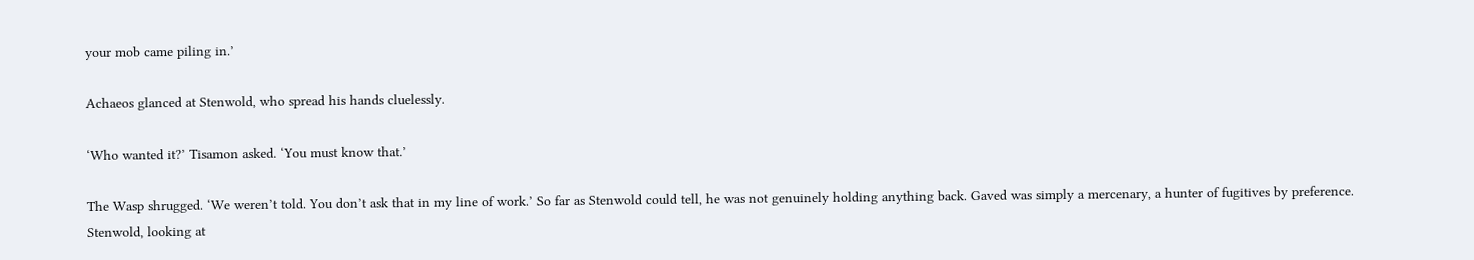your mob came piling in.’

Achaeos glanced at Stenwold, who spread his hands cluelessly.

‘Who wanted it?’ Tisamon asked. ‘You must know that.’

The Wasp shrugged. ‘We weren’t told. You don’t ask that in my line of work.’ So far as Stenwold could tell, he was not genuinely holding anything back. Gaved was simply a mercenary, a hunter of fugitives by preference. Stenwold, looking at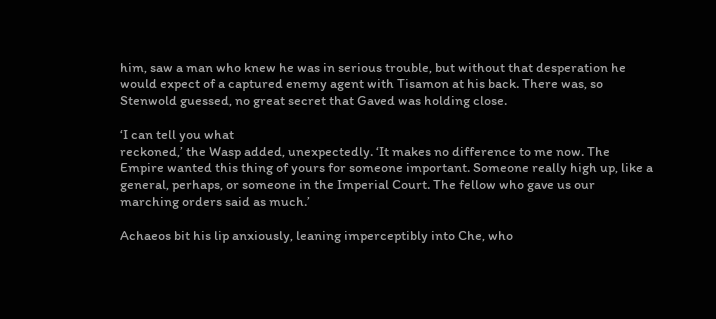him, saw a man who knew he was in serious trouble, but without that desperation he would expect of a captured enemy agent with Tisamon at his back. There was, so Stenwold guessed, no great secret that Gaved was holding close.

‘I can tell you what
reckoned,’ the Wasp added, unexpectedly. ‘It makes no difference to me now. The Empire wanted this thing of yours for someone important. Someone really high up, like a general, perhaps, or someone in the Imperial Court. The fellow who gave us our marching orders said as much.’

Achaeos bit his lip anxiously, leaning imperceptibly into Che, who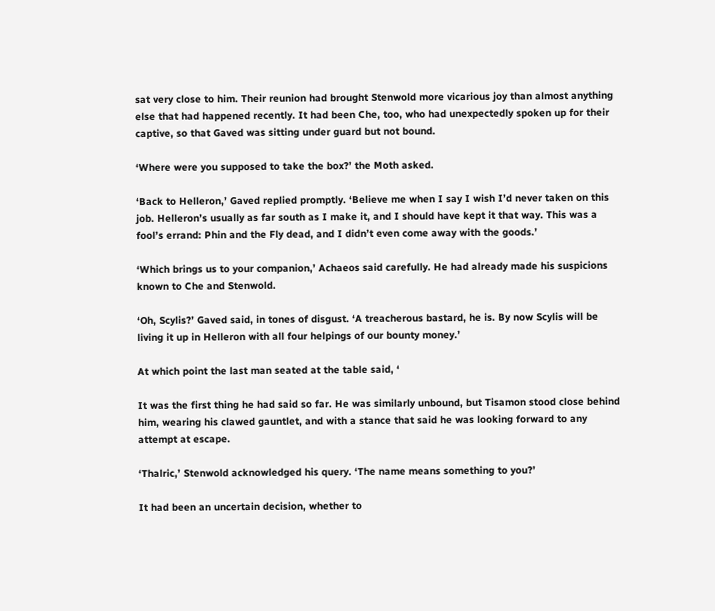sat very close to him. Their reunion had brought Stenwold more vicarious joy than almost anything else that had happened recently. It had been Che, too, who had unexpectedly spoken up for their captive, so that Gaved was sitting under guard but not bound.

‘Where were you supposed to take the box?’ the Moth asked.

‘Back to Helleron,’ Gaved replied promptly. ‘Believe me when I say I wish I’d never taken on this job. Helleron’s usually as far south as I make it, and I should have kept it that way. This was a fool’s errand: Phin and the Fly dead, and I didn’t even come away with the goods.’

‘Which brings us to your companion,’ Achaeos said carefully. He had already made his suspicions known to Che and Stenwold.

‘Oh, Scylis?’ Gaved said, in tones of disgust. ‘A treacherous bastard, he is. By now Scylis will be living it up in Helleron with all four helpings of our bounty money.’

At which point the last man seated at the table said, ‘

It was the first thing he had said so far. He was similarly unbound, but Tisamon stood close behind him, wearing his clawed gauntlet, and with a stance that said he was looking forward to any attempt at escape.

‘Thalric,’ Stenwold acknowledged his query. ‘The name means something to you?’

It had been an uncertain decision, whether to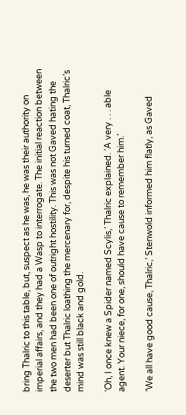bring Thalric to this table, but, suspect as he was, he was their authority on imperial affairs, and they had a Wasp to interrogate. The initial reaction between the two men had been one of outright hostility. This was not Gaved hating the deserter but Thalric loathing the mercenary for, despite his turned coat, Thalric’s mind was still black and gold.

‘Oh, I once knew a Spider named Scylis,’ Thalric explained. ‘A very . . . able agent. Your niece, for one, should have cause to remember him.’

‘We all have good cause, Thalric,’ Stenwold informed him flatly, as Gaved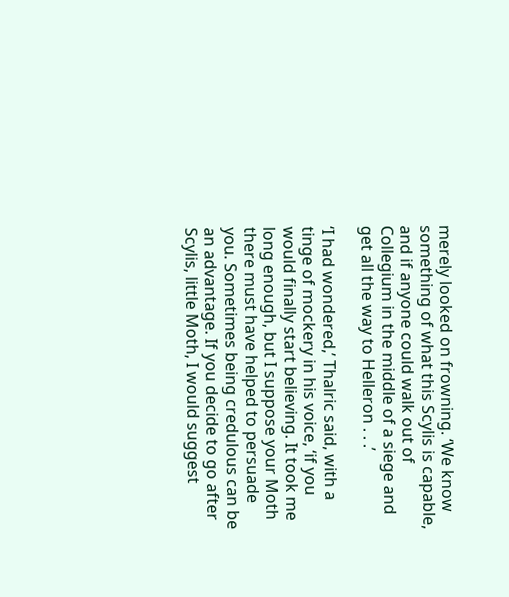merely looked on frowning. ‘We know something of what this Scylis is capable, and if anyone could walk out of Collegium in the middle of a siege and get all the way to Helleron . . .’

‘I had wondered,’ Thalric said, with a tinge of mockery in his voice, ‘if you would finally start believing. It took me long enough, but I suppose your Moth there must have helped to persuade you. Sometimes being credulous can be an advantage. If you decide to go after Scylis, little Moth, I would suggest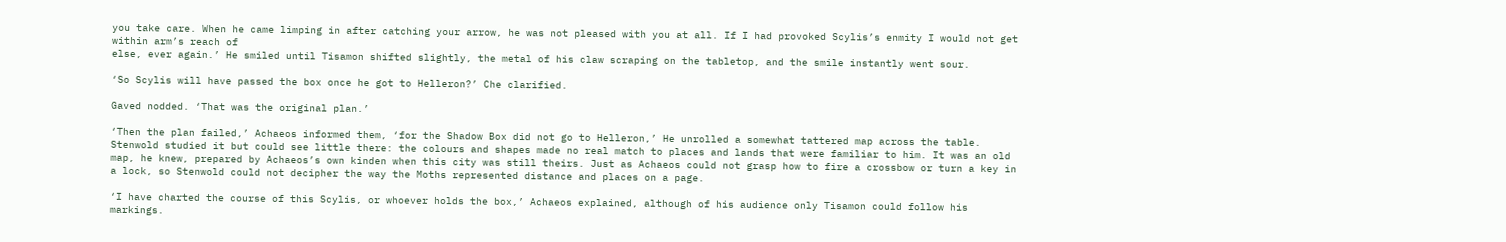you take care. When he came limping in after catching your arrow, he was not pleased with you at all. If I had provoked Scylis’s enmity I would not get within arm’s reach of
else, ever again.’ He smiled until Tisamon shifted slightly, the metal of his claw scraping on the tabletop, and the smile instantly went sour.

‘So Scylis will have passed the box once he got to Helleron?’ Che clarified.

Gaved nodded. ‘That was the original plan.’

‘Then the plan failed,’ Achaeos informed them, ‘for the Shadow Box did not go to Helleron,’ He unrolled a somewhat tattered map across the table. Stenwold studied it but could see little there: the colours and shapes made no real match to places and lands that were familiar to him. It was an old map, he knew, prepared by Achaeos’s own kinden when this city was still theirs. Just as Achaeos could not grasp how to fire a crossbow or turn a key in a lock, so Stenwold could not decipher the way the Moths represented distance and places on a page.

‘I have charted the course of this Scylis, or whoever holds the box,’ Achaeos explained, although of his audience only Tisamon could follow his markings.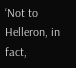‘Not to Helleron, in fact,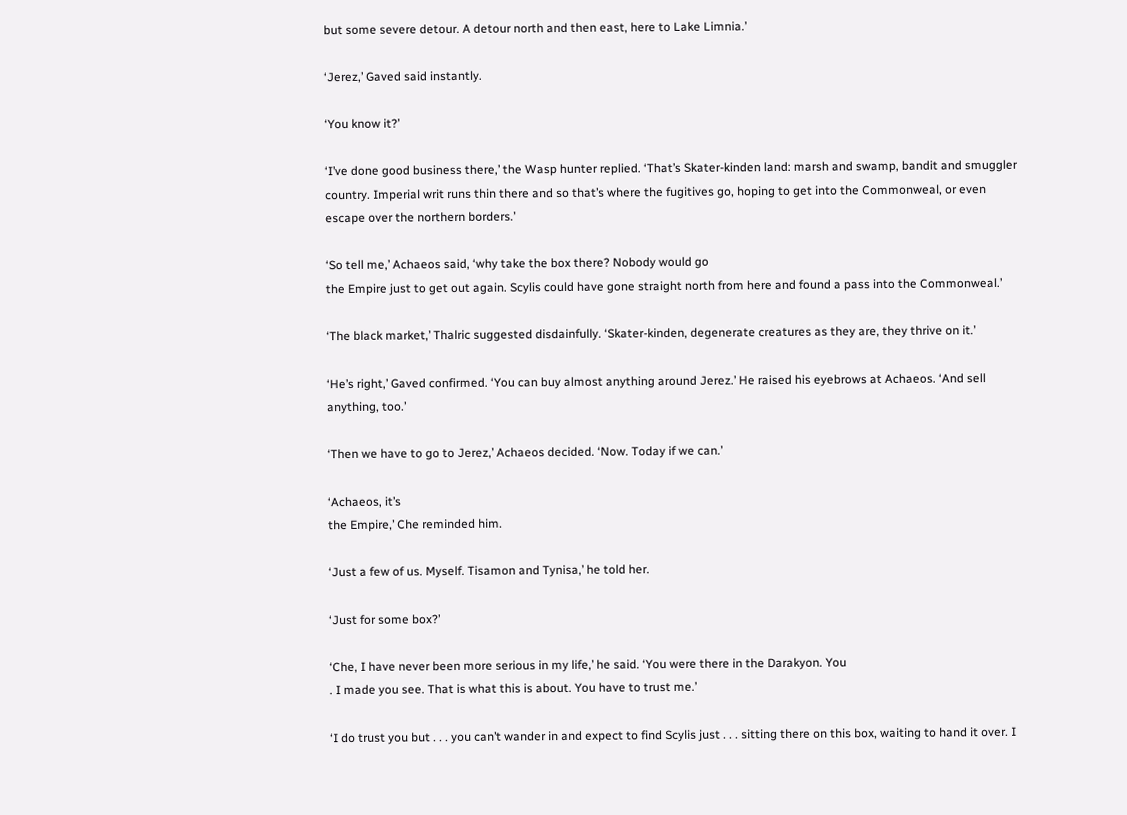but some severe detour. A detour north and then east, here to Lake Limnia.’

‘Jerez,’ Gaved said instantly.

‘You know it?’

‘I’ve done good business there,’ the Wasp hunter replied. ‘That’s Skater-kinden land: marsh and swamp, bandit and smuggler country. Imperial writ runs thin there and so that’s where the fugitives go, hoping to get into the Commonweal, or even escape over the northern borders.’

‘So tell me,’ Achaeos said, ‘why take the box there? Nobody would go
the Empire just to get out again. Scylis could have gone straight north from here and found a pass into the Commonweal.’

‘The black market,’ Thalric suggested disdainfully. ‘Skater-kinden, degenerate creatures as they are, they thrive on it.’

‘He’s right,’ Gaved confirmed. ‘You can buy almost anything around Jerez.’ He raised his eyebrows at Achaeos. ‘And sell anything, too.’

‘Then we have to go to Jerez,’ Achaeos decided. ‘Now. Today if we can.’

‘Achaeos, it’s
the Empire,’ Che reminded him.

‘Just a few of us. Myself. Tisamon and Tynisa,’ he told her.

‘Just for some box?’

‘Che, I have never been more serious in my life,’ he said. ‘You were there in the Darakyon. You
. I made you see. That is what this is about. You have to trust me.’

‘I do trust you but . . . you can’t wander in and expect to find Scylis just . . . sitting there on this box, waiting to hand it over. I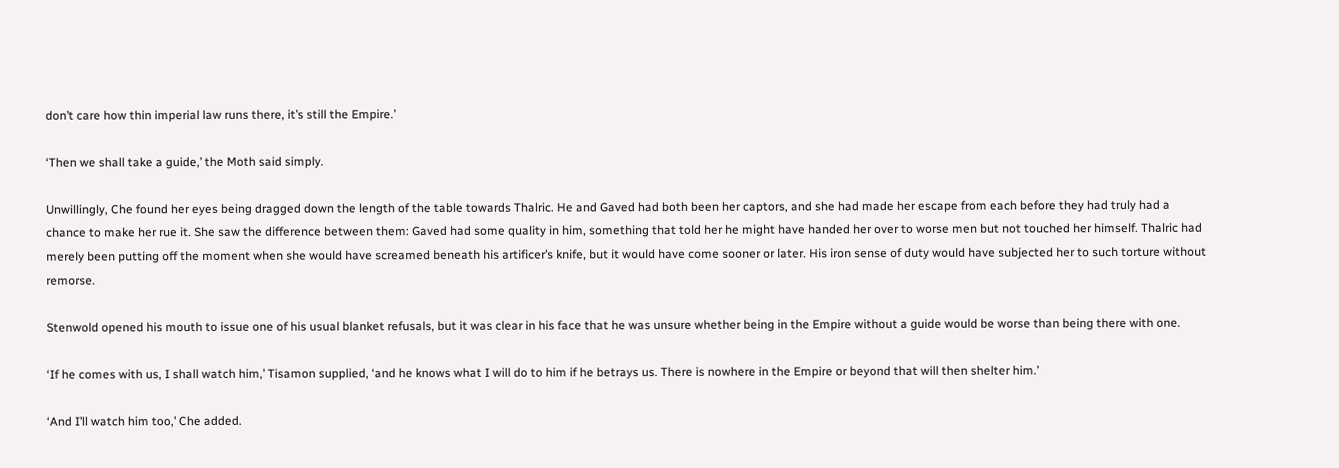don’t care how thin imperial law runs there, it’s still the Empire.’

‘Then we shall take a guide,’ the Moth said simply.

Unwillingly, Che found her eyes being dragged down the length of the table towards Thalric. He and Gaved had both been her captors, and she had made her escape from each before they had truly had a chance to make her rue it. She saw the difference between them: Gaved had some quality in him, something that told her he might have handed her over to worse men but not touched her himself. Thalric had merely been putting off the moment when she would have screamed beneath his artificer’s knife, but it would have come sooner or later. His iron sense of duty would have subjected her to such torture without remorse.

Stenwold opened his mouth to issue one of his usual blanket refusals, but it was clear in his face that he was unsure whether being in the Empire without a guide would be worse than being there with one.

‘If he comes with us, I shall watch him,’ Tisamon supplied, ‘and he knows what I will do to him if he betrays us. There is nowhere in the Empire or beyond that will then shelter him.’

‘And I’ll watch him too,’ Che added.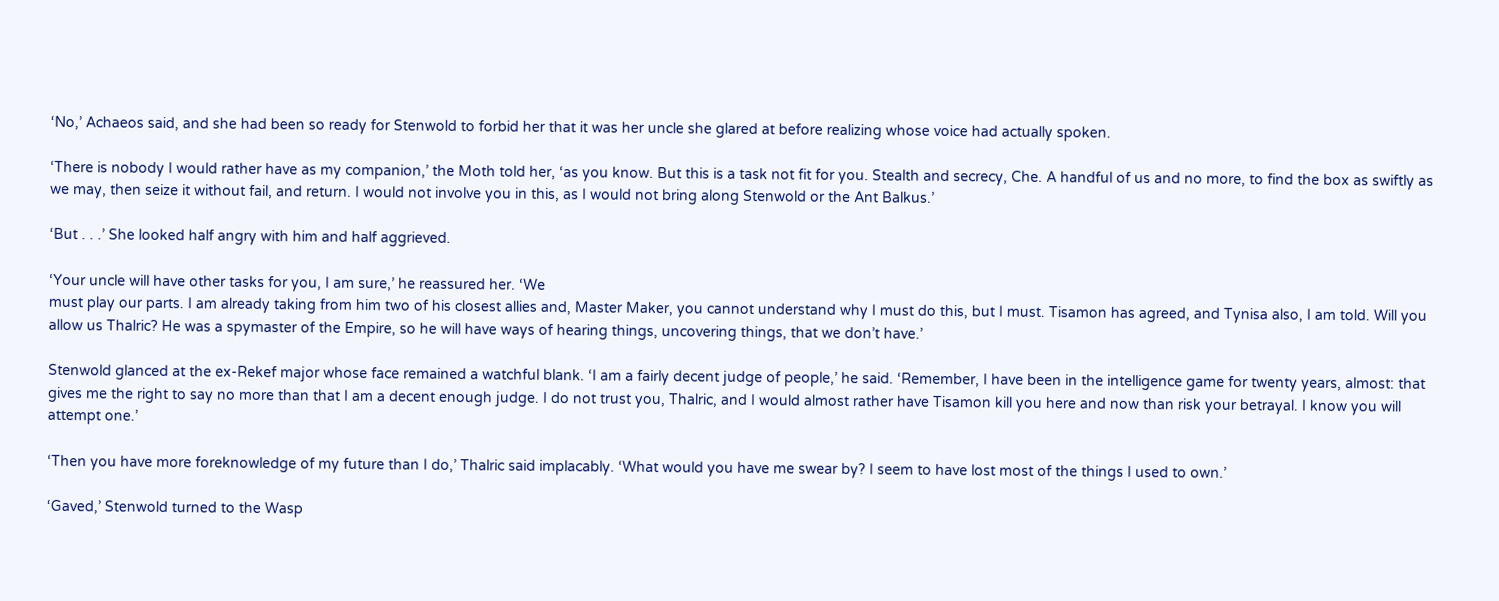‘No,’ Achaeos said, and she had been so ready for Stenwold to forbid her that it was her uncle she glared at before realizing whose voice had actually spoken.

‘There is nobody I would rather have as my companion,’ the Moth told her, ‘as you know. But this is a task not fit for you. Stealth and secrecy, Che. A handful of us and no more, to find the box as swiftly as we may, then seize it without fail, and return. I would not involve you in this, as I would not bring along Stenwold or the Ant Balkus.’

‘But . . .’ She looked half angry with him and half aggrieved.

‘Your uncle will have other tasks for you, I am sure,’ he reassured her. ‘We
must play our parts. I am already taking from him two of his closest allies and, Master Maker, you cannot understand why I must do this, but I must. Tisamon has agreed, and Tynisa also, I am told. Will you allow us Thalric? He was a spymaster of the Empire, so he will have ways of hearing things, uncovering things, that we don’t have.’

Stenwold glanced at the ex-Rekef major whose face remained a watchful blank. ‘I am a fairly decent judge of people,’ he said. ‘Remember, I have been in the intelligence game for twenty years, almost: that gives me the right to say no more than that I am a decent enough judge. I do not trust you, Thalric, and I would almost rather have Tisamon kill you here and now than risk your betrayal. I know you will attempt one.’

‘Then you have more foreknowledge of my future than I do,’ Thalric said implacably. ‘What would you have me swear by? I seem to have lost most of the things I used to own.’

‘Gaved,’ Stenwold turned to the Wasp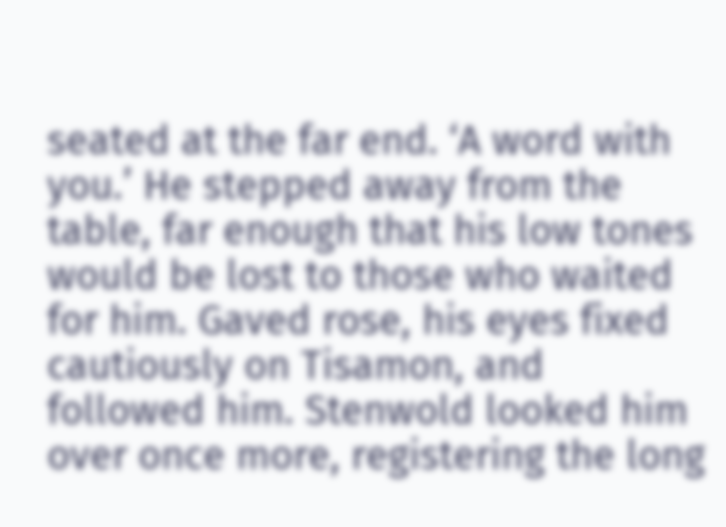seated at the far end. ‘A word with you.’ He stepped away from the table, far enough that his low tones would be lost to those who waited for him. Gaved rose, his eyes fixed cautiously on Tisamon, and followed him. Stenwold looked him over once more, registering the long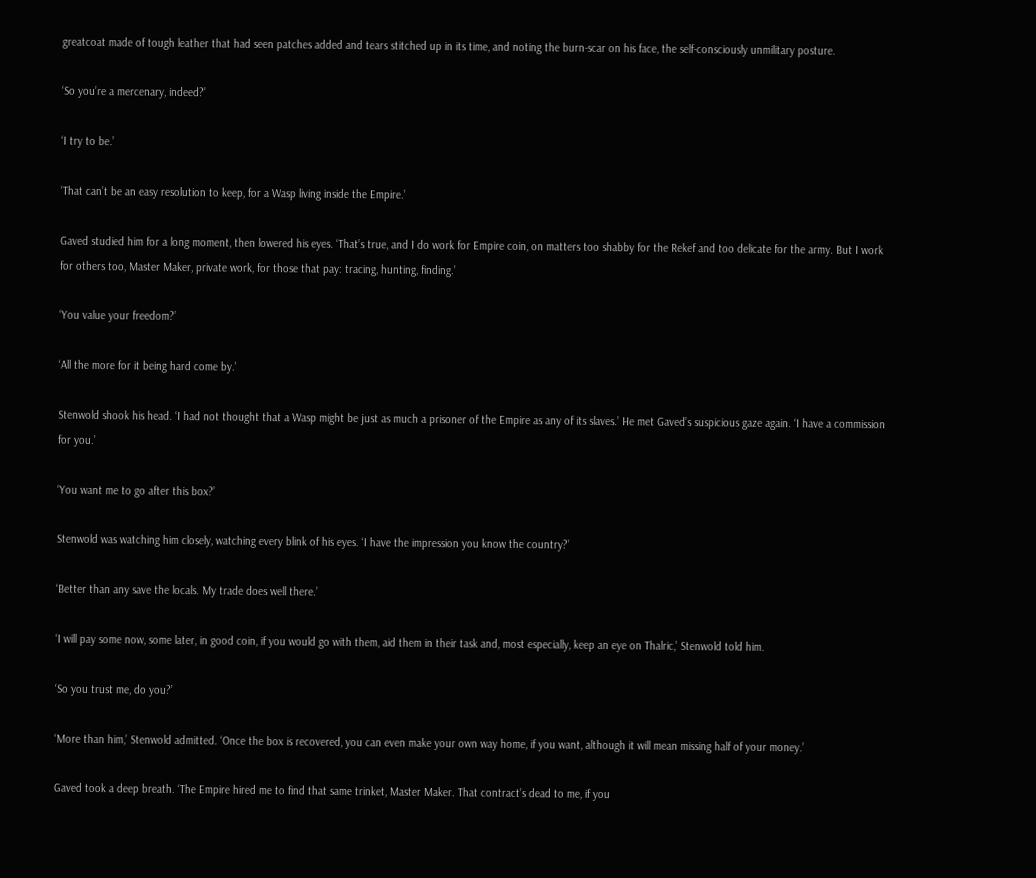greatcoat made of tough leather that had seen patches added and tears stitched up in its time, and noting the burn-scar on his face, the self-consciously unmilitary posture.

‘So you’re a mercenary, indeed?’

‘I try to be.’

‘That can’t be an easy resolution to keep, for a Wasp living inside the Empire.’

Gaved studied him for a long moment, then lowered his eyes. ‘That’s true, and I do work for Empire coin, on matters too shabby for the Rekef and too delicate for the army. But I work for others too, Master Maker, private work, for those that pay: tracing, hunting, finding.’

‘You value your freedom?’

‘All the more for it being hard come by.’

Stenwold shook his head. ‘I had not thought that a Wasp might be just as much a prisoner of the Empire as any of its slaves.’ He met Gaved’s suspicious gaze again. ‘I have a commission for you.’

‘You want me to go after this box?’

Stenwold was watching him closely, watching every blink of his eyes. ‘I have the impression you know the country?’

‘Better than any save the locals. My trade does well there.’

‘I will pay some now, some later, in good coin, if you would go with them, aid them in their task and, most especially, keep an eye on Thalric,’ Stenwold told him.

‘So you trust me, do you?’

‘More than him,’ Stenwold admitted. ‘Once the box is recovered, you can even make your own way home, if you want, although it will mean missing half of your money.’

Gaved took a deep breath. ‘The Empire hired me to find that same trinket, Master Maker. That contract’s dead to me, if you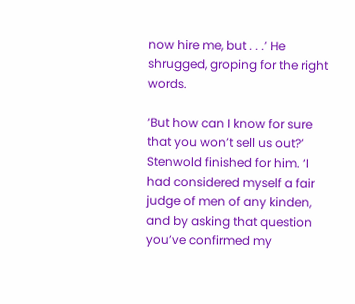now hire me, but . . .’ He shrugged, groping for the right words.

‘But how can I know for sure that you won’t sell us out?’ Stenwold finished for him. ‘I had considered myself a fair judge of men of any kinden, and by asking that question you’ve confirmed my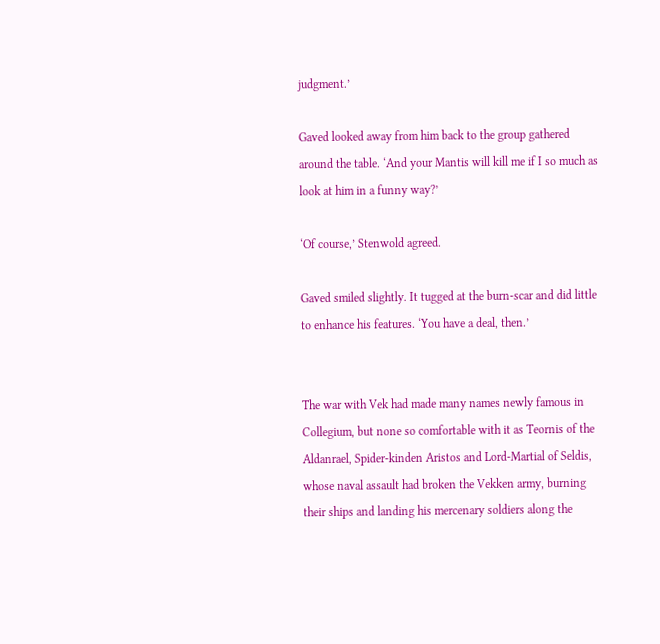judgment.’

Gaved looked away from him back to the group gathered around the table. ‘And your Mantis will kill me if I so much as look at him in a funny way?’

‘Of course,’ Stenwold agreed.

Gaved smiled slightly. It tugged at the burn-scar and did little to enhance his features. ‘You have a deal, then.’


The war with Vek had made many names newly famous in Collegium, but none so comfortable with it as Teornis of the Aldanrael, Spider-kinden Aristos and Lord-Martial of Seldis, whose naval assault had broken the Vekken army, burning their ships and landing his mercenary soldiers along the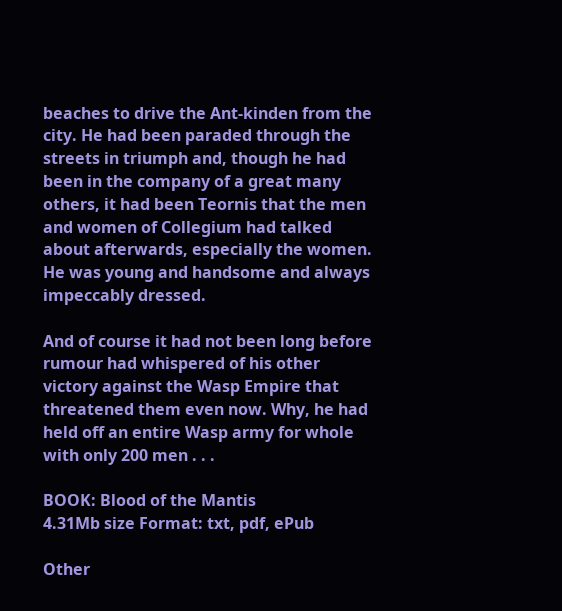beaches to drive the Ant-kinden from the city. He had been paraded through the streets in triumph and, though he had been in the company of a great many others, it had been Teornis that the men and women of Collegium had talked about afterwards, especially the women. He was young and handsome and always impeccably dressed.

And of course it had not been long before rumour had whispered of his other victory against the Wasp Empire that threatened them even now. Why, he had held off an entire Wasp army for whole
with only 200 men . . .

BOOK: Blood of the Mantis
4.31Mb size Format: txt, pdf, ePub

Other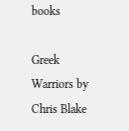books

Greek Warriors by Chris Blake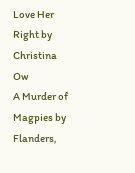Love Her Right by Christina Ow
A Murder of Magpies by Flanders,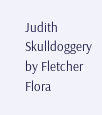Judith
Skulldoggery by Fletcher Flora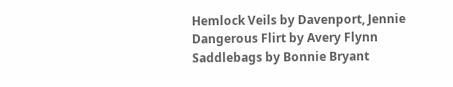Hemlock Veils by Davenport, Jennie
Dangerous Flirt by Avery Flynn
Saddlebags by Bonnie Bryant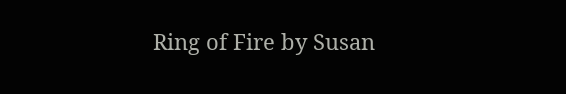Ring of Fire by Susan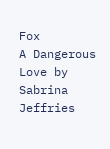Fox
A Dangerous Love by Sabrina Jeffries